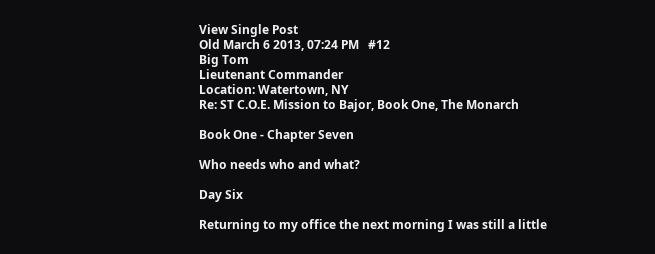View Single Post
Old March 6 2013, 07:24 PM   #12
Big Tom
Lieutenant Commander
Location: Watertown, NY
Re: ST C.O.E. Mission to Bajor, Book One, The Monarch

Book One - Chapter Seven

Who needs who and what?

Day Six

Returning to my office the next morning I was still a little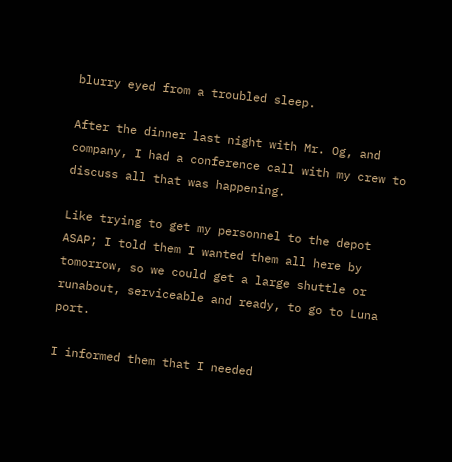blurry eyed from a troubled sleep.

After the dinner last night with Mr. Og, and company, I had a conference call with my crew to discuss all that was happening.

Like trying to get my personnel to the depot ASAP; I told them I wanted them all here by tomorrow, so we could get a large shuttle or runabout, serviceable and ready, to go to Luna port.

I informed them that I needed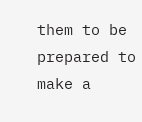them to be prepared to make a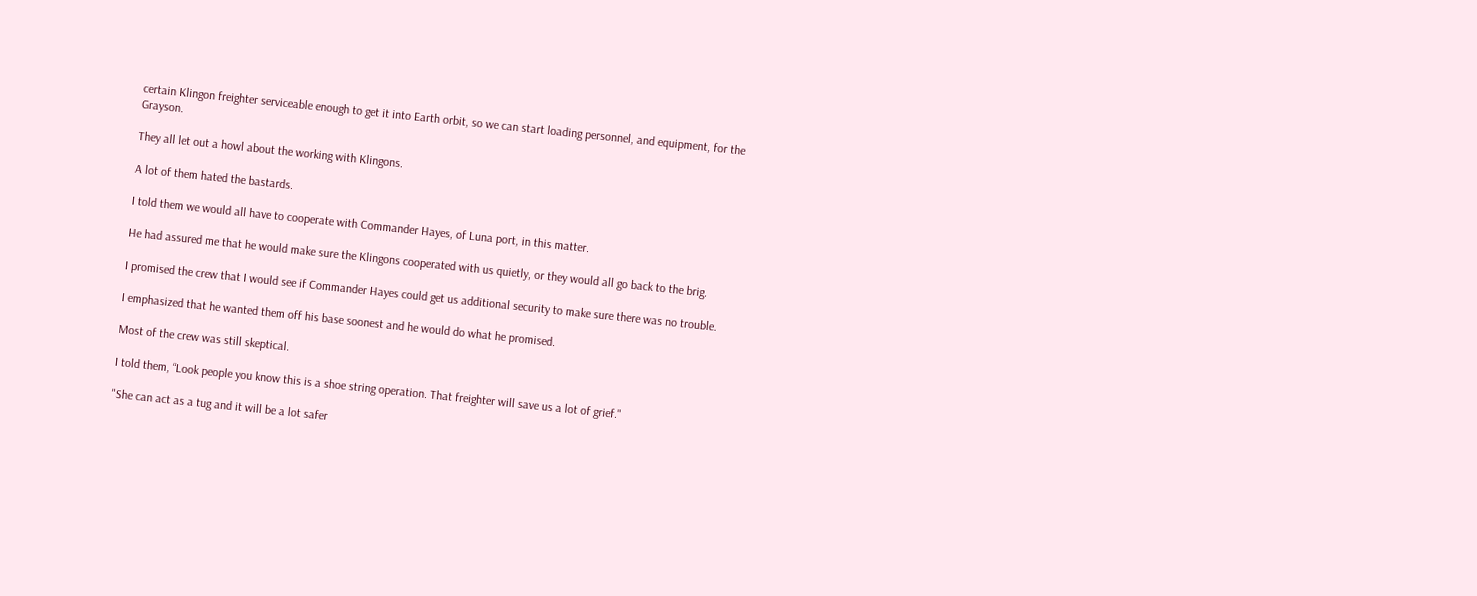certain Klingon freighter serviceable enough to get it into Earth orbit, so we can start loading personnel, and equipment, for the Grayson.

They all let out a howl about the working with Klingons.

A lot of them hated the bastards.

I told them we would all have to cooperate with Commander Hayes, of Luna port, in this matter.

He had assured me that he would make sure the Klingons cooperated with us quietly, or they would all go back to the brig.

I promised the crew that I would see if Commander Hayes could get us additional security to make sure there was no trouble.

I emphasized that he wanted them off his base soonest and he would do what he promised.

Most of the crew was still skeptical.

I told them, “Look people you know this is a shoe string operation. That freighter will save us a lot of grief."

"She can act as a tug and it will be a lot safer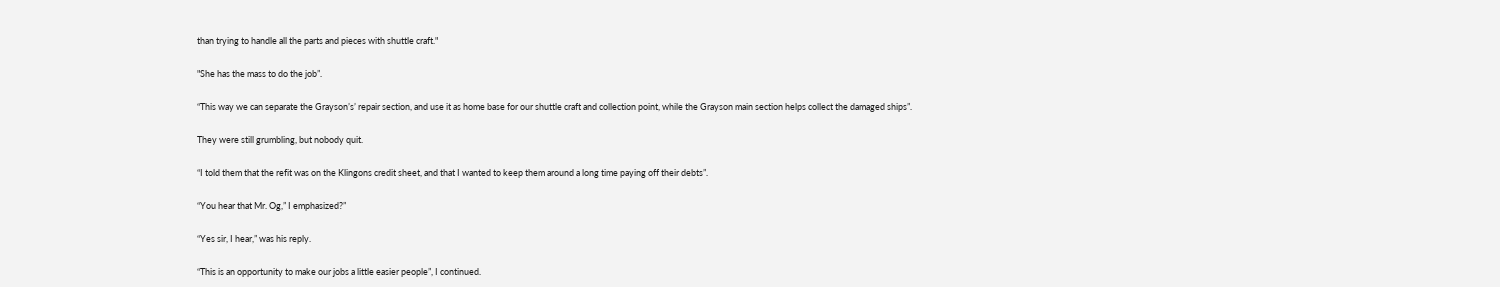than trying to handle all the parts and pieces with shuttle craft."

"She has the mass to do the job”.

“This way we can separate the Grayson’s’ repair section, and use it as home base for our shuttle craft and collection point, while the Grayson main section helps collect the damaged ships”.

They were still grumbling, but nobody quit.

“I told them that the refit was on the Klingons credit sheet, and that I wanted to keep them around a long time paying off their debts”.

“You hear that Mr. Og,” I emphasized?”

“Yes sir, I hear,” was his reply.

“This is an opportunity to make our jobs a little easier people”, I continued.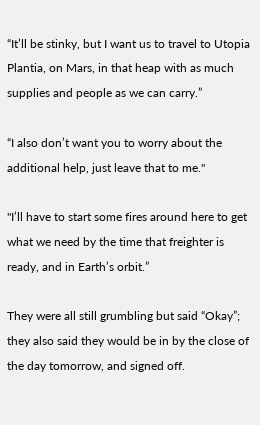“It’ll be stinky, but I want us to travel to Utopia Plantia, on Mars, in that heap with as much supplies and people as we can carry.”

“I also don’t want you to worry about the additional help, just leave that to me."

"I’ll have to start some fires around here to get what we need by the time that freighter is ready, and in Earth’s orbit.”

They were all still grumbling but said “Okay”; they also said they would be in by the close of the day tomorrow, and signed off.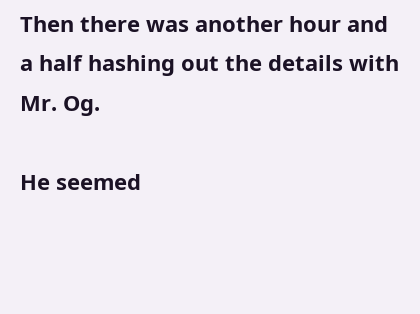Then there was another hour and a half hashing out the details with Mr. Og.

He seemed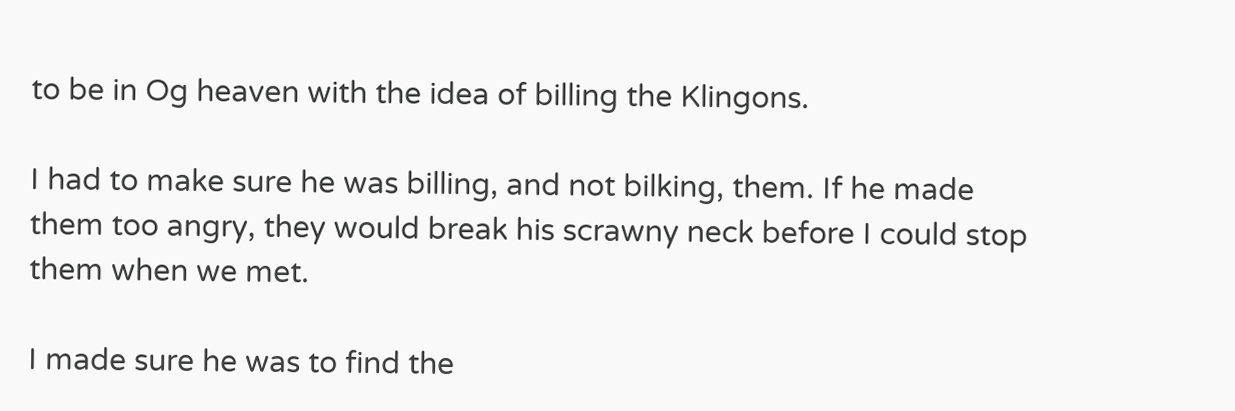to be in Og heaven with the idea of billing the Klingons.

I had to make sure he was billing, and not bilking, them. If he made them too angry, they would break his scrawny neck before I could stop them when we met.

I made sure he was to find the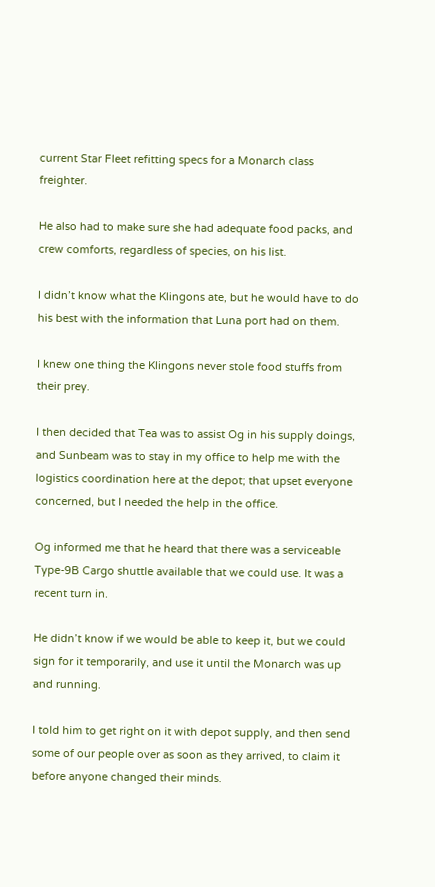current Star Fleet refitting specs for a Monarch class freighter.

He also had to make sure she had adequate food packs, and crew comforts, regardless of species, on his list.

I didn’t know what the Klingons ate, but he would have to do his best with the information that Luna port had on them.

I knew one thing the Klingons never stole food stuffs from their prey.

I then decided that Tea was to assist Og in his supply doings, and Sunbeam was to stay in my office to help me with the logistics coordination here at the depot; that upset everyone concerned, but I needed the help in the office.

Og informed me that he heard that there was a serviceable Type-9B Cargo shuttle available that we could use. It was a recent turn in.

He didn’t know if we would be able to keep it, but we could sign for it temporarily, and use it until the Monarch was up and running.

I told him to get right on it with depot supply, and then send some of our people over as soon as they arrived, to claim it before anyone changed their minds.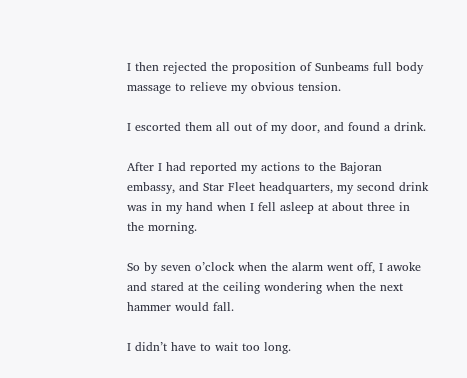I then rejected the proposition of Sunbeams full body massage to relieve my obvious tension.

I escorted them all out of my door, and found a drink.

After I had reported my actions to the Bajoran embassy, and Star Fleet headquarters, my second drink was in my hand when I fell asleep at about three in the morning.

So by seven o’clock when the alarm went off, I awoke and stared at the ceiling wondering when the next hammer would fall.

I didn’t have to wait too long.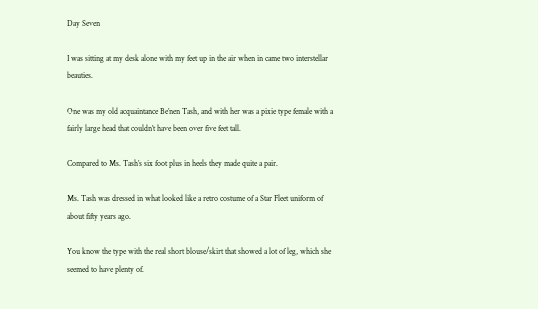Day Seven

I was sitting at my desk alone with my feet up in the air when in came two interstellar beauties.

One was my old acquaintance Be’nen Tash, and with her was a pixie type female with a fairly large head that couldn’t have been over five feet tall.

Compared to Ms. Tash’s six foot plus in heels they made quite a pair.

Ms. Tash was dressed in what looked like a retro costume of a Star Fleet uniform of about fifty years ago.

You know the type with the real short blouse/skirt that showed a lot of leg, which she seemed to have plenty of.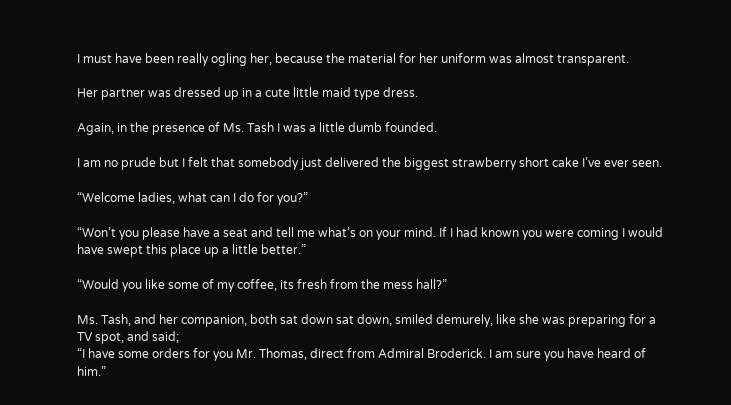I must have been really ogling her, because the material for her uniform was almost transparent.

Her partner was dressed up in a cute little maid type dress.

Again, in the presence of Ms. Tash I was a little dumb founded.

I am no prude but I felt that somebody just delivered the biggest strawberry short cake I’ve ever seen.

“Welcome ladies, what can I do for you?”

“Won’t you please have a seat and tell me what’s on your mind. If I had known you were coming I would have swept this place up a little better.”

“Would you like some of my coffee, its fresh from the mess hall?”

Ms. Tash, and her companion, both sat down sat down, smiled demurely, like she was preparing for a TV spot, and said;
“I have some orders for you Mr. Thomas, direct from Admiral Broderick. I am sure you have heard of him.”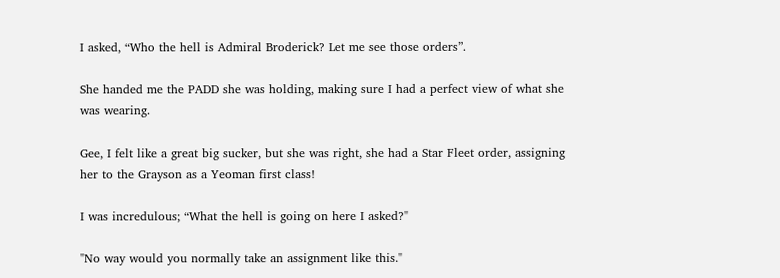I asked, “Who the hell is Admiral Broderick? Let me see those orders”.

She handed me the PADD she was holding, making sure I had a perfect view of what she was wearing.

Gee, I felt like a great big sucker, but she was right, she had a Star Fleet order, assigning her to the Grayson as a Yeoman first class!

I was incredulous; “What the hell is going on here I asked?"

"No way would you normally take an assignment like this."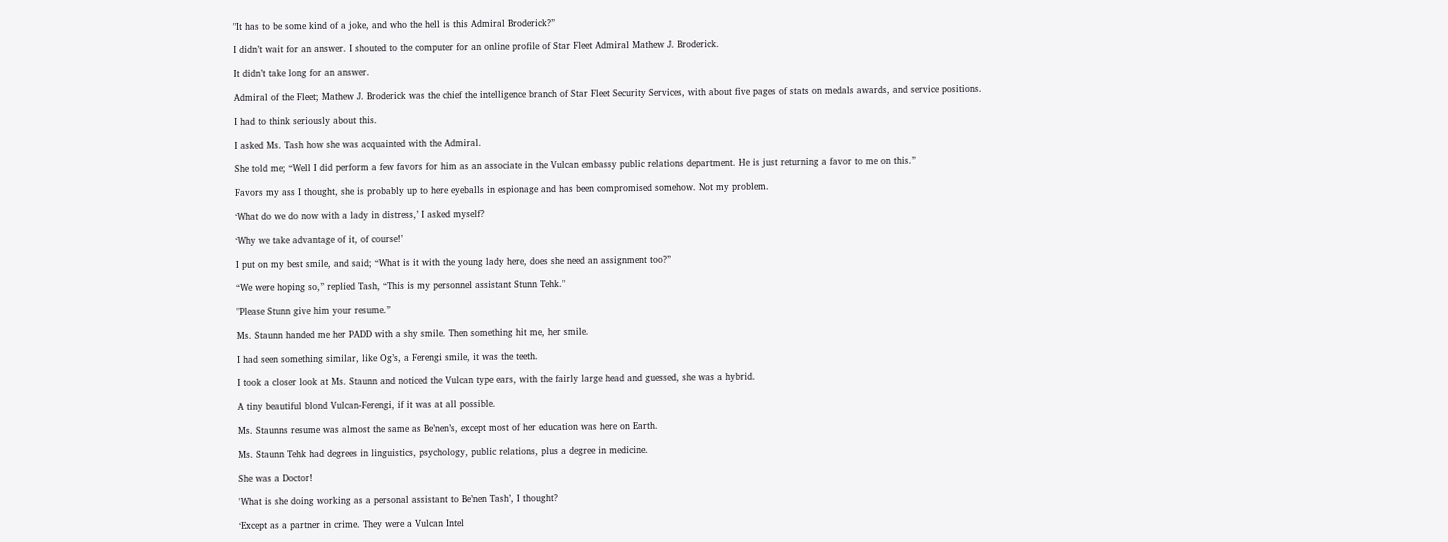"It has to be some kind of a joke, and who the hell is this Admiral Broderick?”

I didn’t wait for an answer. I shouted to the computer for an online profile of Star Fleet Admiral Mathew J. Broderick.

It didn’t take long for an answer.

Admiral of the Fleet; Mathew J. Broderick was the chief the intelligence branch of Star Fleet Security Services, with about five pages of stats on medals awards, and service positions.

I had to think seriously about this.

I asked Ms. Tash how she was acquainted with the Admiral.

She told me; “Well I did perform a few favors for him as an associate in the Vulcan embassy public relations department. He is just returning a favor to me on this.”

Favors my ass I thought, she is probably up to here eyeballs in espionage and has been compromised somehow. Not my problem.

‘What do we do now with a lady in distress,’ I asked myself?

‘Why we take advantage of it, of course!’

I put on my best smile, and said; “What is it with the young lady here, does she need an assignment too?”

“We were hoping so,” replied Tash, “This is my personnel assistant Stunn Tehk."

"Please Stunn give him your resume.”

Ms. Staunn handed me her PADD with a shy smile. Then something hit me, her smile.

I had seen something similar, like Og’s, a Ferengi smile, it was the teeth.

I took a closer look at Ms. Staunn and noticed the Vulcan type ears, with the fairly large head and guessed, she was a hybrid.

A tiny beautiful blond Vulcan-Ferengi, if it was at all possible.

Ms. Staunns resume was almost the same as Be’nen’s, except most of her education was here on Earth.

Ms. Staunn Tehk had degrees in linguistics, psychology, public relations, plus a degree in medicine.

She was a Doctor!

'What is she doing working as a personal assistant to Be’nen Tash’, I thought?

‘Except as a partner in crime. They were a Vulcan Intel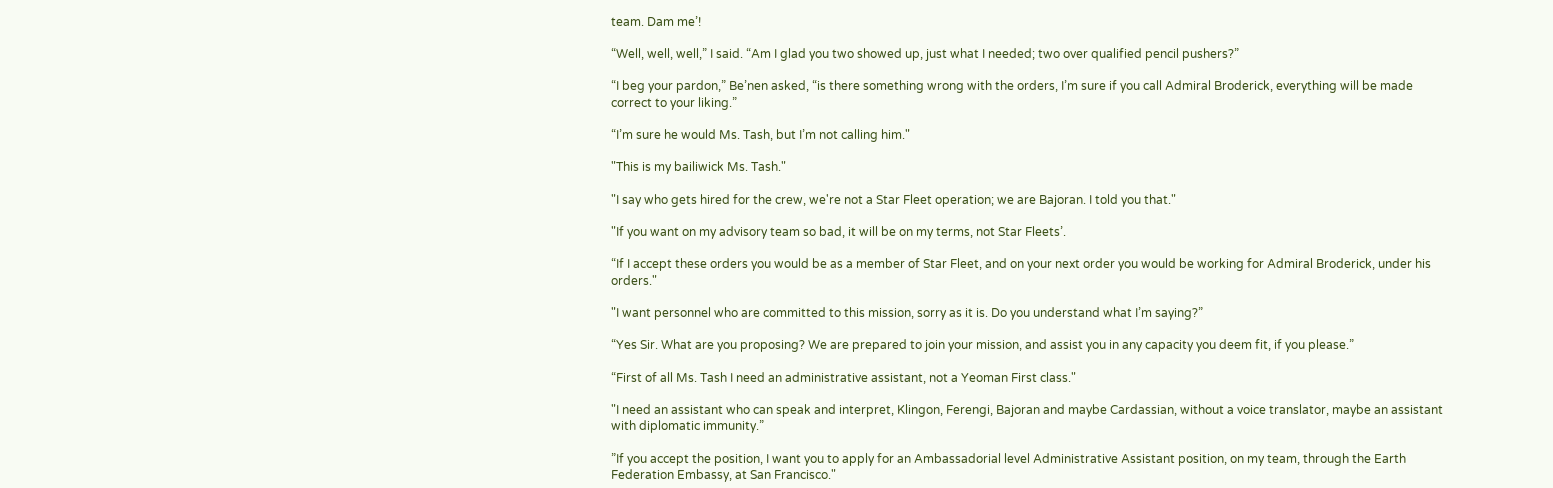team. Dam me’!

“Well, well, well,” I said. “Am I glad you two showed up, just what I needed; two over qualified pencil pushers?”

“I beg your pardon,” Be’nen asked, “is there something wrong with the orders, I’m sure if you call Admiral Broderick, everything will be made correct to your liking.”

“I’m sure he would Ms. Tash, but I’m not calling him."

"This is my bailiwick Ms. Tash."

"I say who gets hired for the crew, we're not a Star Fleet operation; we are Bajoran. I told you that."

"If you want on my advisory team so bad, it will be on my terms, not Star Fleets’.

“If I accept these orders you would be as a member of Star Fleet, and on your next order you would be working for Admiral Broderick, under his orders."

"I want personnel who are committed to this mission, sorry as it is. Do you understand what I’m saying?”

“Yes Sir. What are you proposing? We are prepared to join your mission, and assist you in any capacity you deem fit, if you please.”

“First of all Ms. Tash I need an administrative assistant, not a Yeoman First class."

"I need an assistant who can speak and interpret, Klingon, Ferengi, Bajoran and maybe Cardassian, without a voice translator, maybe an assistant with diplomatic immunity.”

”If you accept the position, I want you to apply for an Ambassadorial level Administrative Assistant position, on my team, through the Earth Federation Embassy, at San Francisco."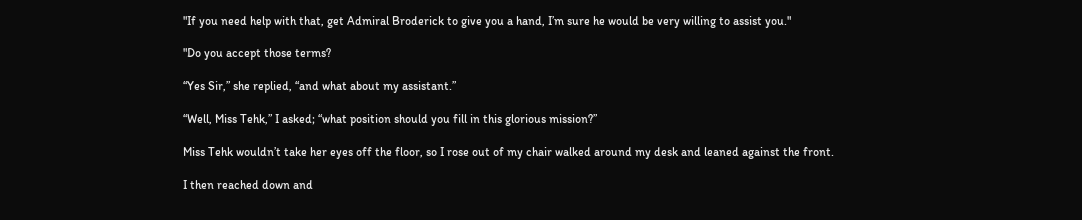"If you need help with that, get Admiral Broderick to give you a hand, I’m sure he would be very willing to assist you."

"Do you accept those terms?

“Yes Sir,” she replied, “and what about my assistant.”

“Well, Miss Tehk,” I asked; “what position should you fill in this glorious mission?”

Miss Tehk wouldn’t take her eyes off the floor, so I rose out of my chair walked around my desk and leaned against the front.

I then reached down and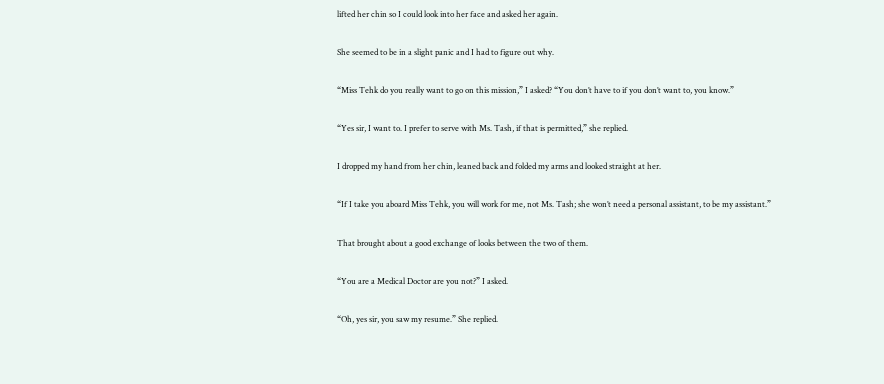lifted her chin so I could look into her face and asked her again.

She seemed to be in a slight panic and I had to figure out why.

“Miss Tehk do you really want to go on this mission,” I asked? “You don’t have to if you don’t want to, you know.”

“Yes sir, I want to. I prefer to serve with Ms. Tash, if that is permitted,” she replied.

I dropped my hand from her chin, leaned back and folded my arms and looked straight at her.

“If I take you aboard Miss Tehk, you will work for me, not Ms. Tash; she won’t need a personal assistant, to be my assistant.”

That brought about a good exchange of looks between the two of them.

“You are a Medical Doctor are you not?” I asked.

“Oh, yes sir, you saw my resume.” She replied.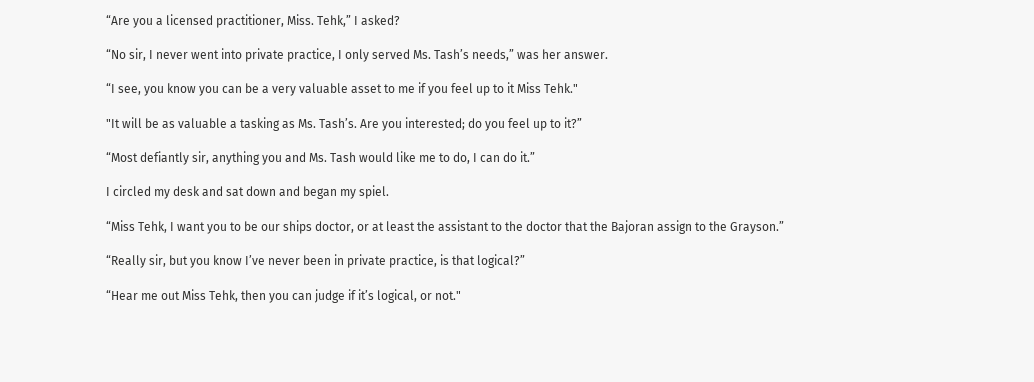“Are you a licensed practitioner, Miss. Tehk,” I asked?

“No sir, I never went into private practice, I only served Ms. Tash’s needs,” was her answer.

“I see, you know you can be a very valuable asset to me if you feel up to it Miss Tehk."

"It will be as valuable a tasking as Ms. Tash’s. Are you interested; do you feel up to it?”

“Most defiantly sir, anything you and Ms. Tash would like me to do, I can do it.”

I circled my desk and sat down and began my spiel.

“Miss Tehk, I want you to be our ships doctor, or at least the assistant to the doctor that the Bajoran assign to the Grayson.”

“Really sir, but you know I’ve never been in private practice, is that logical?”

“Hear me out Miss Tehk, then you can judge if it’s logical, or not."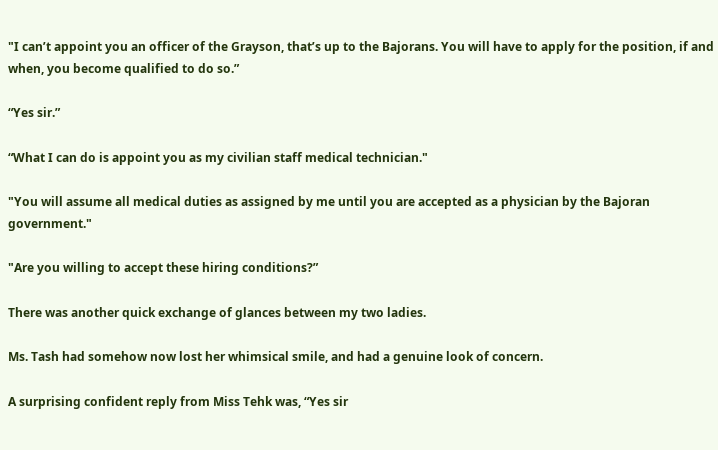"I can’t appoint you an officer of the Grayson, that’s up to the Bajorans. You will have to apply for the position, if and when, you become qualified to do so.”

“Yes sir.”

“What I can do is appoint you as my civilian staff medical technician."

"You will assume all medical duties as assigned by me until you are accepted as a physician by the Bajoran government."

"Are you willing to accept these hiring conditions?”

There was another quick exchange of glances between my two ladies.

Ms. Tash had somehow now lost her whimsical smile, and had a genuine look of concern.

A surprising confident reply from Miss Tehk was, “Yes sir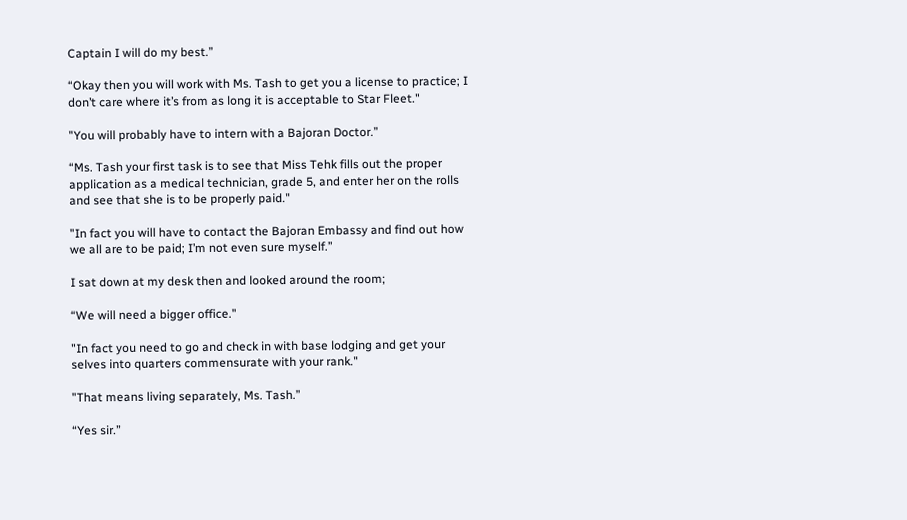Captain I will do my best.”

“Okay then you will work with Ms. Tash to get you a license to practice; I don’t care where it’s from as long it is acceptable to Star Fleet."

"You will probably have to intern with a Bajoran Doctor.”

“Ms. Tash your first task is to see that Miss Tehk fills out the proper application as a medical technician, grade 5, and enter her on the rolls and see that she is to be properly paid."

"In fact you will have to contact the Bajoran Embassy and find out how we all are to be paid; I’m not even sure myself.”

I sat down at my desk then and looked around the room;

“We will need a bigger office."

"In fact you need to go and check in with base lodging and get your selves into quarters commensurate with your rank."

"That means living separately, Ms. Tash.”

“Yes sir.”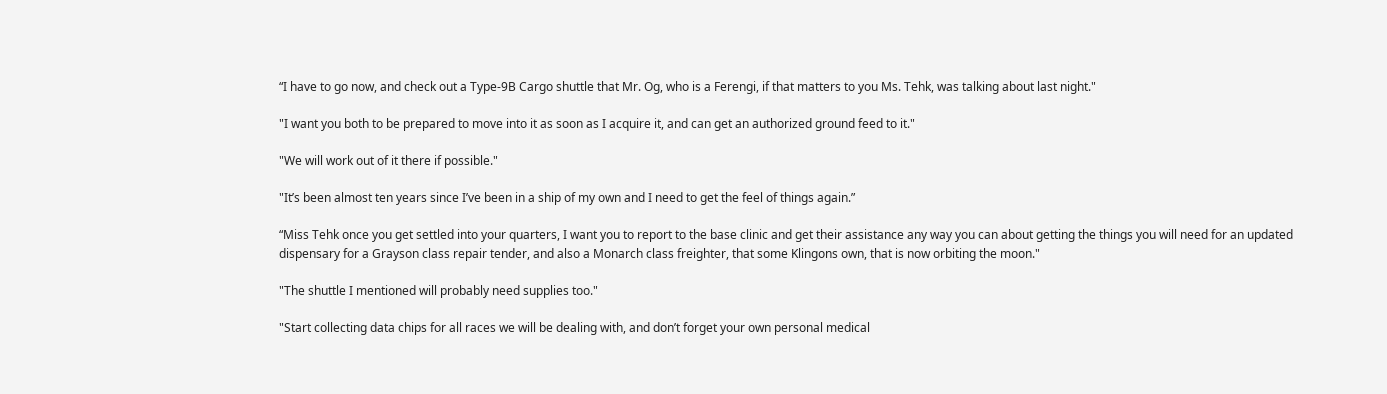“I have to go now, and check out a Type-9B Cargo shuttle that Mr. Og, who is a Ferengi, if that matters to you Ms. Tehk, was talking about last night."

"I want you both to be prepared to move into it as soon as I acquire it, and can get an authorized ground feed to it."

"We will work out of it there if possible."

"It’s been almost ten years since I’ve been in a ship of my own and I need to get the feel of things again.”

“Miss Tehk once you get settled into your quarters, I want you to report to the base clinic and get their assistance any way you can about getting the things you will need for an updated dispensary for a Grayson class repair tender, and also a Monarch class freighter, that some Klingons own, that is now orbiting the moon."

"The shuttle I mentioned will probably need supplies too."

"Start collecting data chips for all races we will be dealing with, and don’t forget your own personal medical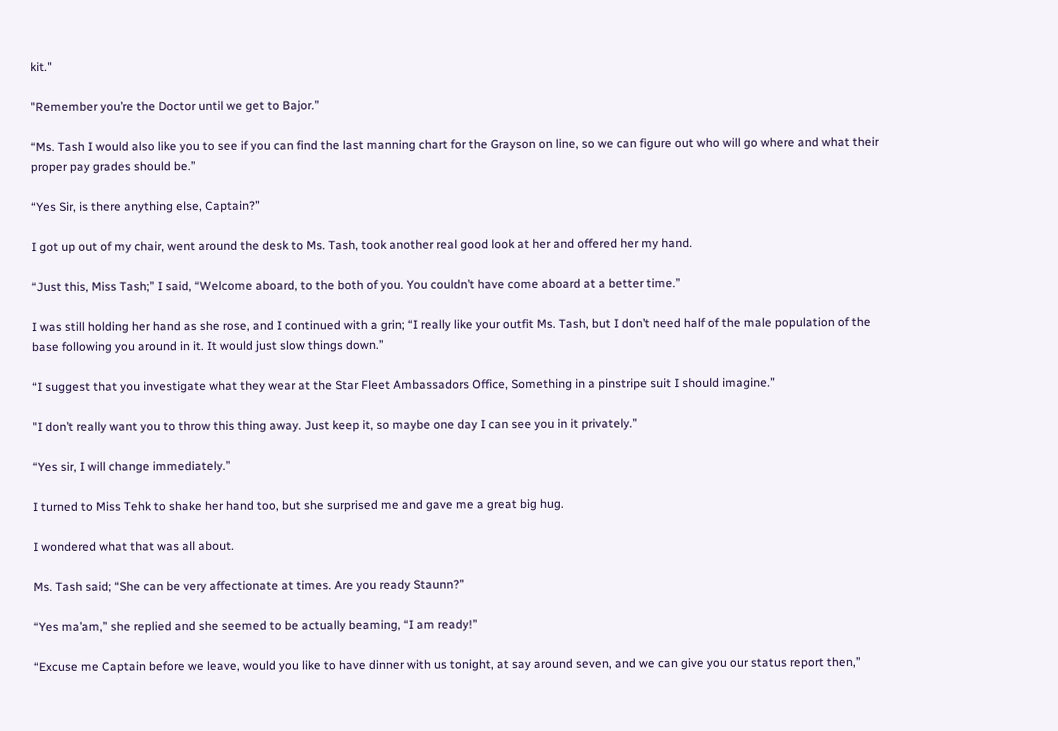kit."

"Remember you’re the Doctor until we get to Bajor.”

“Ms. Tash I would also like you to see if you can find the last manning chart for the Grayson on line, so we can figure out who will go where and what their proper pay grades should be.”

“Yes Sir, is there anything else, Captain?”

I got up out of my chair, went around the desk to Ms. Tash, took another real good look at her and offered her my hand.

“Just this, Miss Tash;” I said, “Welcome aboard, to the both of you. You couldn’t have come aboard at a better time.”

I was still holding her hand as she rose, and I continued with a grin; “I really like your outfit Ms. Tash, but I don’t need half of the male population of the base following you around in it. It would just slow things down.”

“I suggest that you investigate what they wear at the Star Fleet Ambassadors Office, Something in a pinstripe suit I should imagine.”

"I don’t really want you to throw this thing away. Just keep it, so maybe one day I can see you in it privately.”

“Yes sir, I will change immediately.”

I turned to Miss Tehk to shake her hand too, but she surprised me and gave me a great big hug.

I wondered what that was all about.

Ms. Tash said; “She can be very affectionate at times. Are you ready Staunn?”

“Yes ma’am,” she replied and she seemed to be actually beaming, “I am ready!”

“Excuse me Captain before we leave, would you like to have dinner with us tonight, at say around seven, and we can give you our status report then,”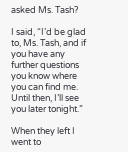asked Ms. Tash?

I said, “I’d be glad to, Ms. Tash, and if you have any further questions you know where you can find me. Until then, I’ll see you later tonight.”

When they left I went to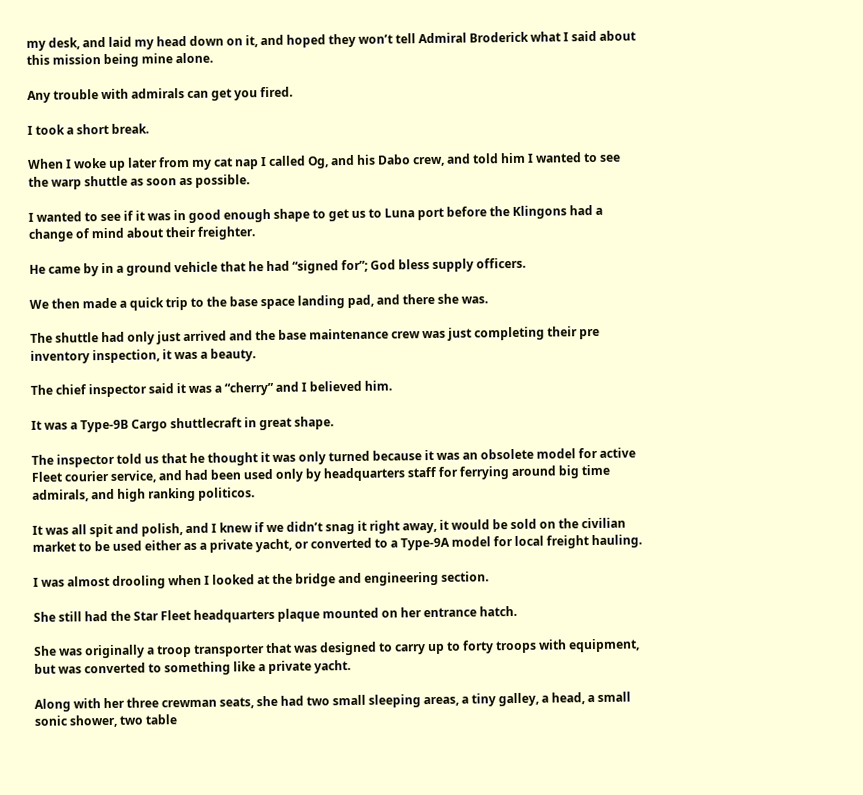my desk, and laid my head down on it, and hoped they won’t tell Admiral Broderick what I said about this mission being mine alone.

Any trouble with admirals can get you fired.

I took a short break.

When I woke up later from my cat nap I called Og, and his Dabo crew, and told him I wanted to see the warp shuttle as soon as possible.

I wanted to see if it was in good enough shape to get us to Luna port before the Klingons had a change of mind about their freighter.

He came by in a ground vehicle that he had “signed for”; God bless supply officers.

We then made a quick trip to the base space landing pad, and there she was.

The shuttle had only just arrived and the base maintenance crew was just completing their pre inventory inspection, it was a beauty.

The chief inspector said it was a “cherry” and I believed him.

It was a Type-9B Cargo shuttlecraft in great shape.

The inspector told us that he thought it was only turned because it was an obsolete model for active Fleet courier service, and had been used only by headquarters staff for ferrying around big time admirals, and high ranking politicos.

It was all spit and polish, and I knew if we didn’t snag it right away, it would be sold on the civilian market to be used either as a private yacht, or converted to a Type-9A model for local freight hauling.

I was almost drooling when I looked at the bridge and engineering section.

She still had the Star Fleet headquarters plaque mounted on her entrance hatch.

She was originally a troop transporter that was designed to carry up to forty troops with equipment, but was converted to something like a private yacht.

Along with her three crewman seats, she had two small sleeping areas, a tiny galley, a head, a small sonic shower, two table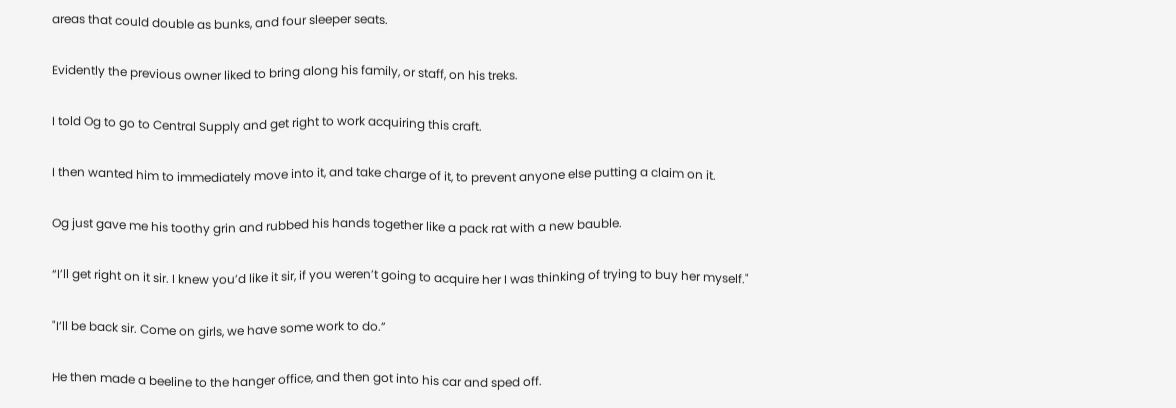areas that could double as bunks, and four sleeper seats.

Evidently the previous owner liked to bring along his family, or staff, on his treks.

I told Og to go to Central Supply and get right to work acquiring this craft.

I then wanted him to immediately move into it, and take charge of it, to prevent anyone else putting a claim on it.

Og just gave me his toothy grin and rubbed his hands together like a pack rat with a new bauble.

“I’ll get right on it sir. I knew you’d like it sir, if you weren’t going to acquire her I was thinking of trying to buy her myself."

"I’ll be back sir. Come on girls, we have some work to do.”

He then made a beeline to the hanger office, and then got into his car and sped off.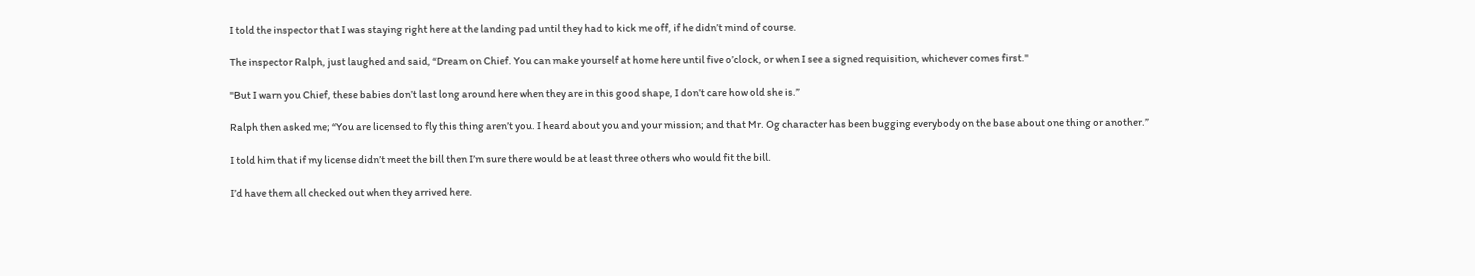I told the inspector that I was staying right here at the landing pad until they had to kick me off, if he didn’t mind of course.

The inspector Ralph, just laughed and said, “Dream on Chief. You can make yourself at home here until five o’clock, or when I see a signed requisition, whichever comes first."

"But I warn you Chief, these babies don’t last long around here when they are in this good shape, I don’t care how old she is.”

Ralph then asked me; “You are licensed to fly this thing aren’t you. I heard about you and your mission; and that Mr. Og character has been bugging everybody on the base about one thing or another.”

I told him that if my license didn’t meet the bill then I’m sure there would be at least three others who would fit the bill.

I’d have them all checked out when they arrived here.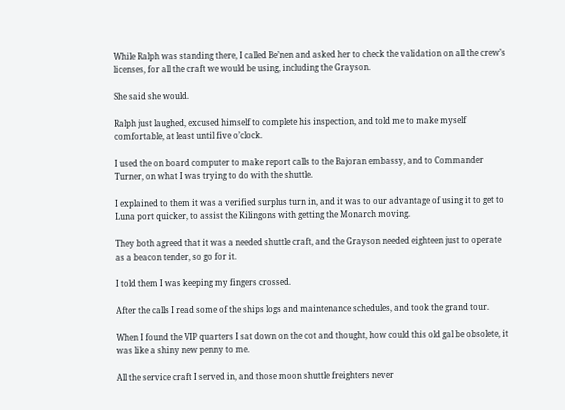While Ralph was standing there, I called Be’nen and asked her to check the validation on all the crew’s licenses, for all the craft we would be using, including the Grayson.

She said she would.

Ralph just laughed, excused himself to complete his inspection, and told me to make myself comfortable, at least until five o’clock.

I used the on board computer to make report calls to the Bajoran embassy, and to Commander Turner, on what I was trying to do with the shuttle.

I explained to them it was a verified surplus turn in, and it was to our advantage of using it to get to Luna port quicker, to assist the Kilingons with getting the Monarch moving.

They both agreed that it was a needed shuttle craft, and the Grayson needed eighteen just to operate as a beacon tender, so go for it.

I told them I was keeping my fingers crossed.

After the calls I read some of the ships logs and maintenance schedules, and took the grand tour.

When I found the VIP quarters I sat down on the cot and thought, how could this old gal be obsolete, it was like a shiny new penny to me.

All the service craft I served in, and those moon shuttle freighters never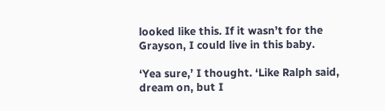looked like this. If it wasn’t for the Grayson, I could live in this baby.

‘Yea sure,’ I thought. ‘Like Ralph said, dream on, but I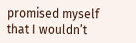promised myself that I wouldn’t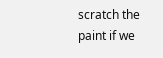scratch the paint if we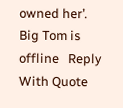owned her’.
Big Tom is offline   Reply With Quote